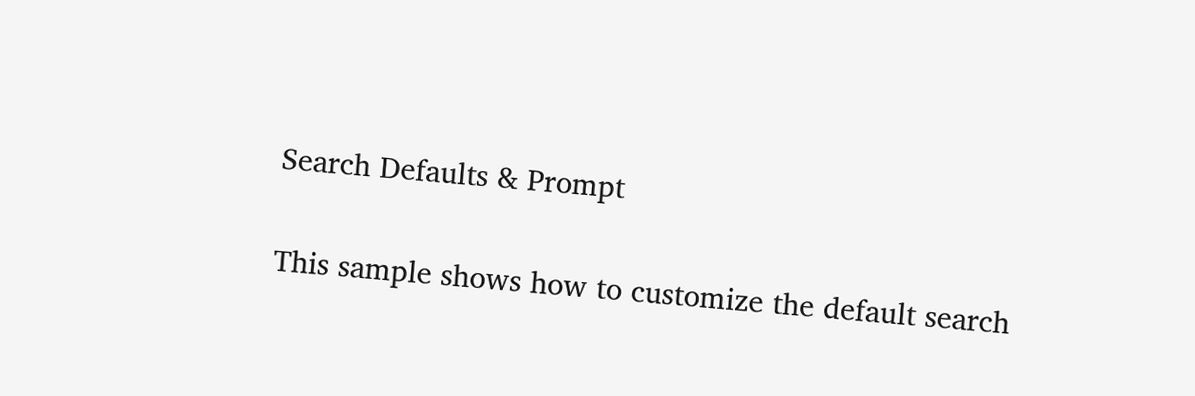Search Defaults & Prompt

This sample shows how to customize the default search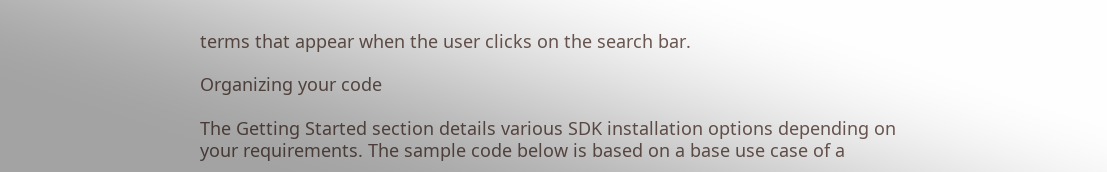terms that appear when the user clicks on the search bar.

Organizing your code

The Getting Started section details various SDK installation options depending on your requirements. The sample code below is based on a base use case of a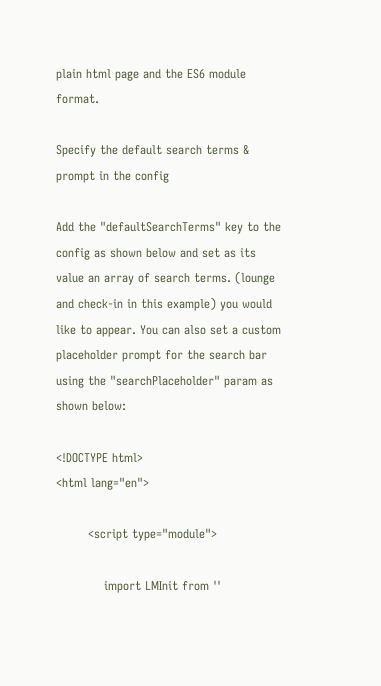plain html page and the ES6 module format.

Specify the default search terms & prompt in the config

Add the "defaultSearchTerms" key to the config as shown below and set as its value an array of search terms. (lounge and check-in in this example) you would like to appear. You can also set a custom placeholder prompt for the search bar using the "searchPlaceholder" param as shown below:

<!DOCTYPE html>
<html lang="en">

        <script type="module">

            import LMInit from ''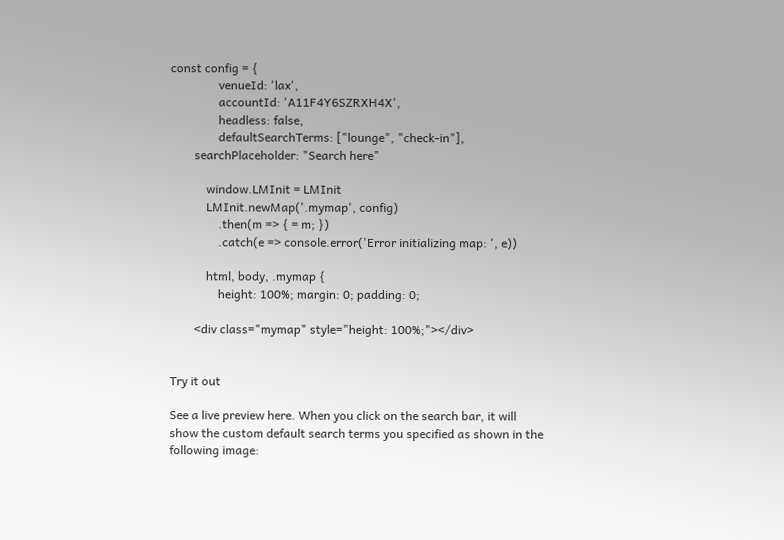const config = {
                venueId: 'lax',
                accountId: 'A11F4Y6SZRXH4X',
                headless: false,
                defaultSearchTerms: ["lounge", "check-in"],
        searchPlaceholder: "Search here"

            window.LMInit = LMInit
            LMInit.newMap('.mymap', config)
                .then(m => { = m; })
                .catch(e => console.error('Error initializing map: ', e))

            html, body, .mymap {
                height: 100%; margin: 0; padding: 0;

        <div class="mymap" style="height: 100%;"></div>


Try it out

See a live preview here. When you click on the search bar, it will show the custom default search terms you specified as shown in the following image: